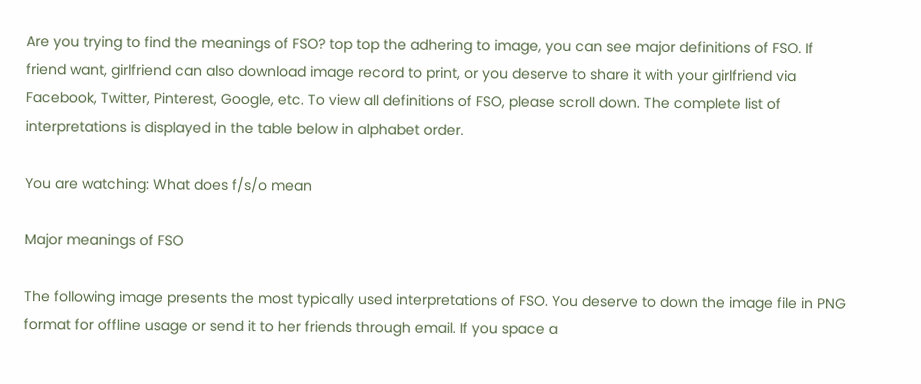Are you trying to find the meanings of FSO? top top the adhering to image, you can see major definitions of FSO. If friend want, girlfriend can also download image record to print, or you deserve to share it with your girlfriend via Facebook, Twitter, Pinterest, Google, etc. To view all definitions of FSO, please scroll down. The complete list of interpretations is displayed in the table below in alphabet order.

You are watching: What does f/s/o mean

Major meanings of FSO

The following image presents the most typically used interpretations of FSO. You deserve to down the image file in PNG format for offline usage or send it to her friends through email. If you space a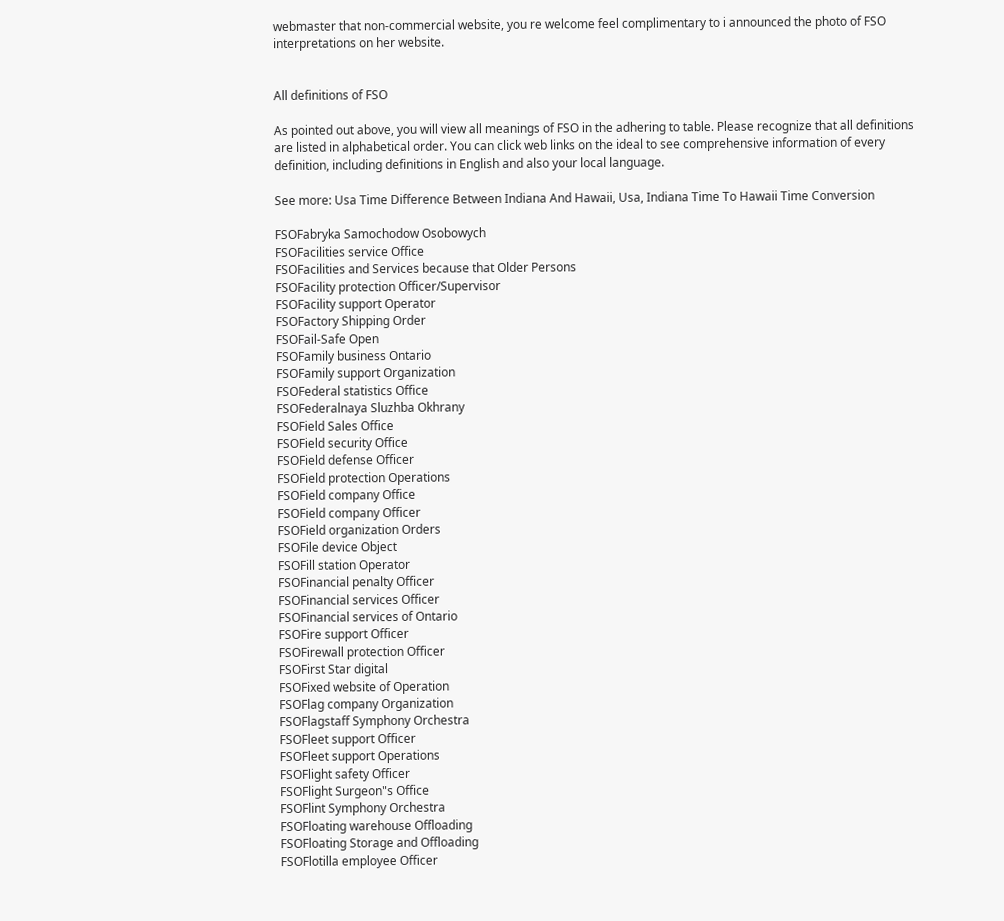webmaster that non-commercial website, you re welcome feel complimentary to i announced the photo of FSO interpretations on her website.


All definitions of FSO

As pointed out above, you will view all meanings of FSO in the adhering to table. Please recognize that all definitions are listed in alphabetical order. You can click web links on the ideal to see comprehensive information of every definition, including definitions in English and also your local language.

See more: Usa Time Difference Between Indiana And Hawaii, Usa, Indiana Time To Hawaii Time Conversion

FSOFabryka Samochodow Osobowych
FSOFacilities service Office
FSOFacilities and Services because that Older Persons
FSOFacility protection Officer/Supervisor
FSOFacility support Operator
FSOFactory Shipping Order
FSOFail-Safe Open
FSOFamily business Ontario
FSOFamily support Organization
FSOFederal statistics Office
FSOFederalnaya Sluzhba Okhrany
FSOField Sales Office
FSOField security Office
FSOField defense Officer
FSOField protection Operations
FSOField company Office
FSOField company Officer
FSOField organization Orders
FSOFile device Object
FSOFill station Operator
FSOFinancial penalty Officer
FSOFinancial services Officer
FSOFinancial services of Ontario
FSOFire support Officer
FSOFirewall protection Officer
FSOFirst Star digital
FSOFixed website of Operation
FSOFlag company Organization
FSOFlagstaff Symphony Orchestra
FSOFleet support Officer
FSOFleet support Operations
FSOFlight safety Officer
FSOFlight Surgeon"s Office
FSOFlint Symphony Orchestra
FSOFloating warehouse Offloading
FSOFloating Storage and Offloading
FSOFlotilla employee Officer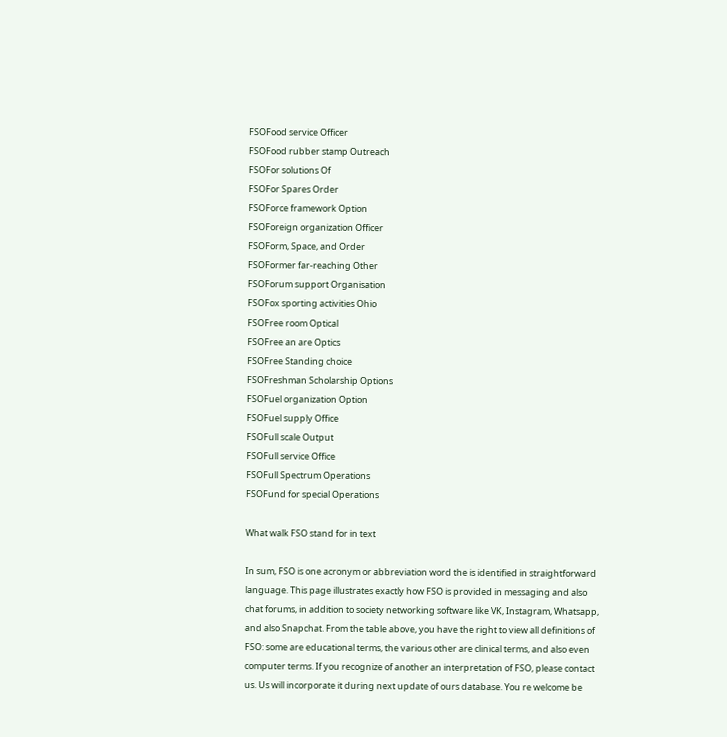FSOFood service Officer
FSOFood rubber stamp Outreach
FSOFor solutions Of
FSOFor Spares Order
FSOForce framework Option
FSOForeign organization Officer
FSOForm, Space, and Order
FSOFormer far-reaching Other
FSOForum support Organisation
FSOFox sporting activities Ohio
FSOFree room Optical
FSOFree an are Optics
FSOFree Standing choice
FSOFreshman Scholarship Options
FSOFuel organization Option
FSOFuel supply Office
FSOFull scale Output
FSOFull service Office
FSOFull Spectrum Operations
FSOFund for special Operations

What walk FSO stand for in text

In sum, FSO is one acronym or abbreviation word the is identified in straightforward language. This page illustrates exactly how FSO is provided in messaging and also chat forums, in addition to society networking software like VK, Instagram, Whatsapp, and also Snapchat. From the table above, you have the right to view all definitions of FSO: some are educational terms, the various other are clinical terms, and also even computer terms. If you recognize of another an interpretation of FSO, please contact us. Us will incorporate it during next update of ours database. You re welcome be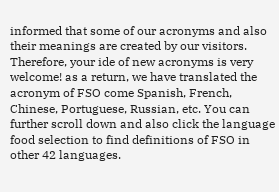informed that some of our acronyms and also their meanings are created by our visitors. Therefore, your ide of new acronyms is very welcome! as a return, we have translated the acronym of FSO come Spanish, French, Chinese, Portuguese, Russian, etc. You can further scroll down and also click the language food selection to find definitions of FSO in other 42 languages.